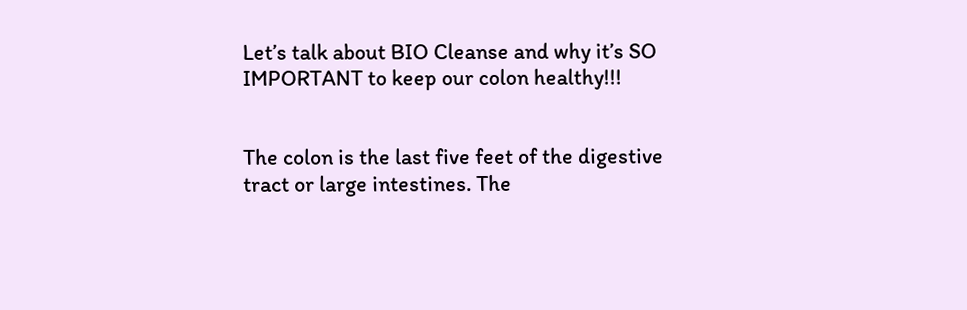Let’s talk about BIO Cleanse and why it’s SO IMPORTANT to keep our colon healthy!!!


The colon is the last five feet of the digestive tract or large intestines. The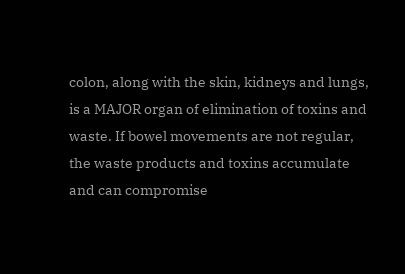colon, along with the skin, kidneys and lungs, is a MAJOR organ of elimination of toxins and waste. If bowel movements are not regular, the waste products and toxins accumulate and can compromise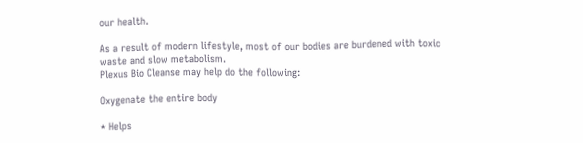our health.

As a result of modern lifestyle, most of our bodies are burdened with toxic waste and slow metabolism.
Plexus Bio Cleanse may help do the following:

Oxygenate the entire body

* Helps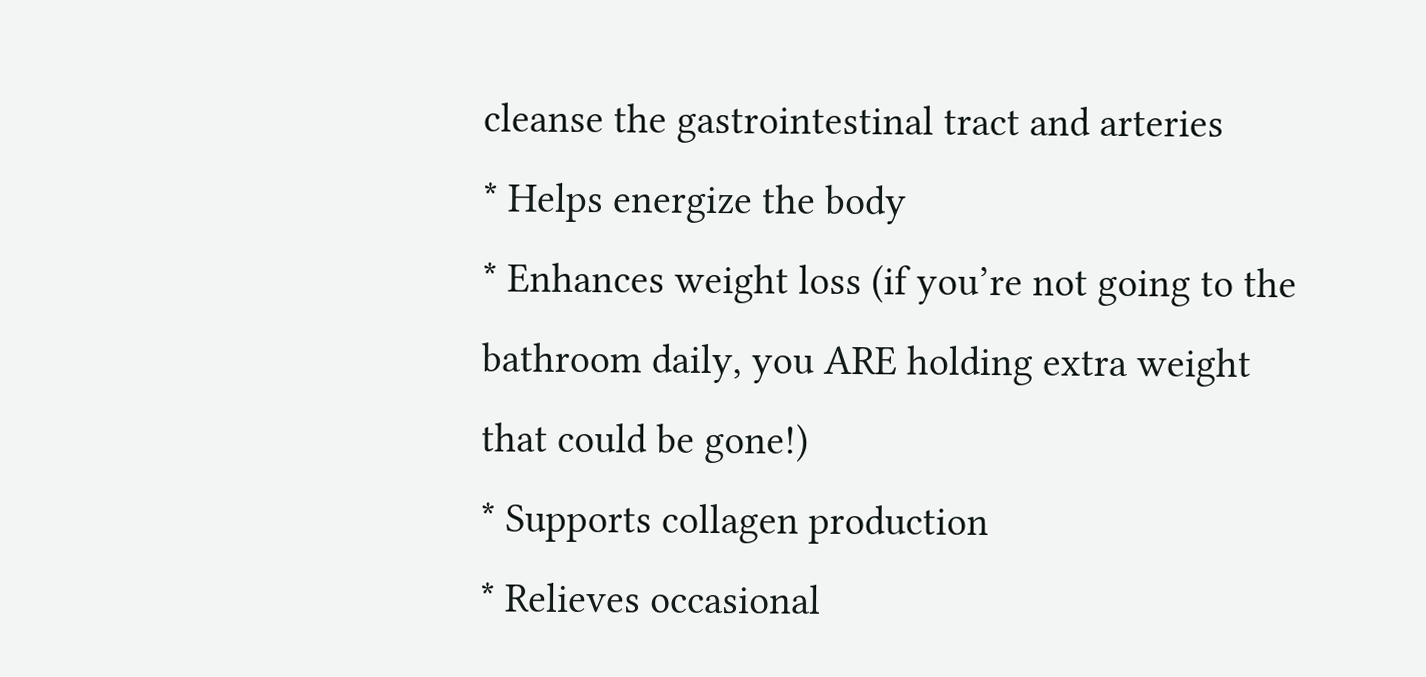cleanse the gastrointestinal tract and arteries
* Helps energize the body
* Enhances weight loss (if you’re not going to the bathroom daily, you ARE holding extra weight that could be gone!)
* Supports collagen production
* Relieves occasional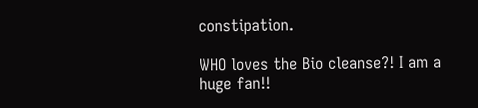constipation.

WHO loves the Bio cleanse?! I am a huge fan!!